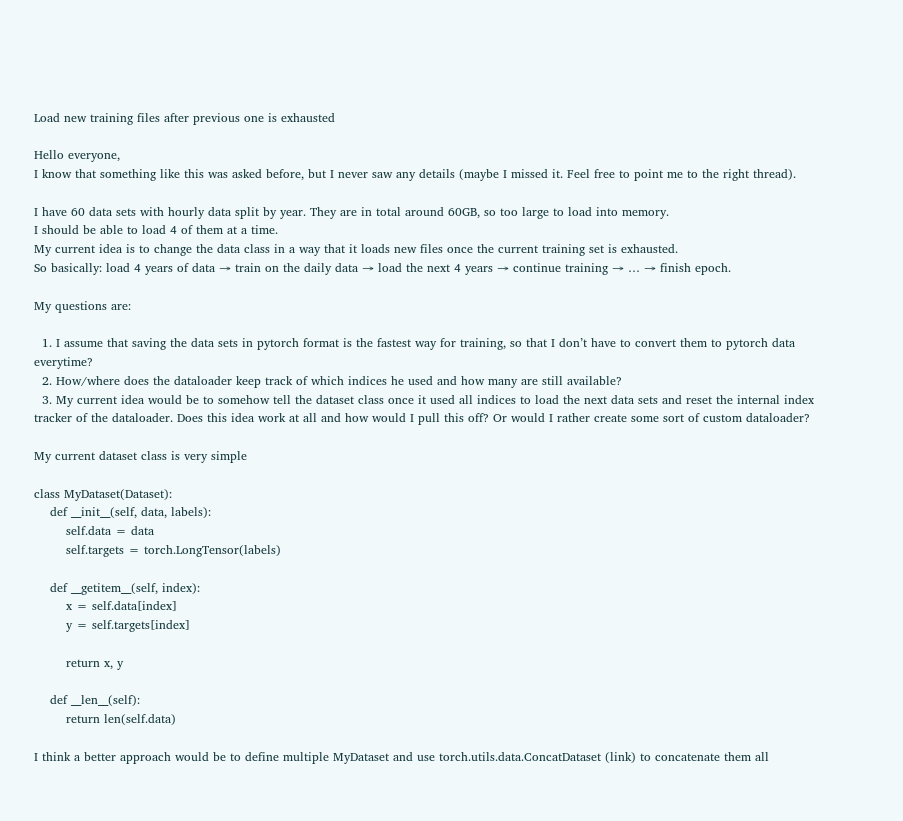Load new training files after previous one is exhausted

Hello everyone,
I know that something like this was asked before, but I never saw any details (maybe I missed it. Feel free to point me to the right thread).

I have 60 data sets with hourly data split by year. They are in total around 60GB, so too large to load into memory.
I should be able to load 4 of them at a time.
My current idea is to change the data class in a way that it loads new files once the current training set is exhausted.
So basically: load 4 years of data → train on the daily data → load the next 4 years → continue training → … → finish epoch.

My questions are:

  1. I assume that saving the data sets in pytorch format is the fastest way for training, so that I don’t have to convert them to pytorch data everytime?
  2. How/where does the dataloader keep track of which indices he used and how many are still available?
  3. My current idea would be to somehow tell the dataset class once it used all indices to load the next data sets and reset the internal index tracker of the dataloader. Does this idea work at all and how would I pull this off? Or would I rather create some sort of custom dataloader?

My current dataset class is very simple

class MyDataset(Dataset):
    def __init__(self, data, labels):
        self.data = data
        self.targets = torch.LongTensor(labels)

    def __getitem__(self, index):
        x = self.data[index]
        y = self.targets[index]

        return x, y

    def __len__(self):
        return len(self.data)

I think a better approach would be to define multiple MyDataset and use torch.utils.data.ConcatDataset (link) to concatenate them all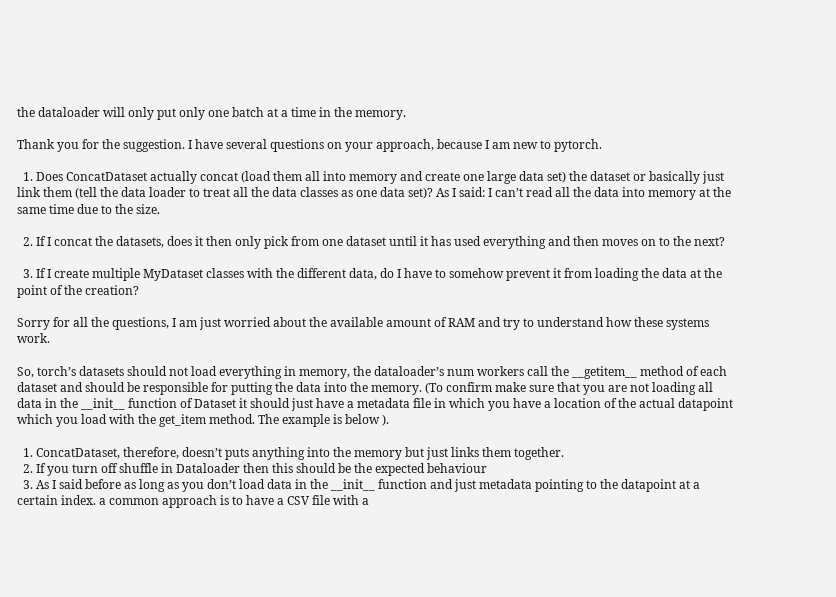the dataloader will only put only one batch at a time in the memory.

Thank you for the suggestion. I have several questions on your approach, because I am new to pytorch.

  1. Does ConcatDataset actually concat (load them all into memory and create one large data set) the dataset or basically just link them (tell the data loader to treat all the data classes as one data set)? As I said: I can’t read all the data into memory at the same time due to the size.

  2. If I concat the datasets, does it then only pick from one dataset until it has used everything and then moves on to the next?

  3. If I create multiple MyDataset classes with the different data, do I have to somehow prevent it from loading the data at the point of the creation?

Sorry for all the questions, I am just worried about the available amount of RAM and try to understand how these systems work.

So, torch’s datasets should not load everything in memory, the dataloader’s num workers call the __getitem__ method of each dataset and should be responsible for putting the data into the memory. (To confirm make sure that you are not loading all data in the __init__ function of Dataset it should just have a metadata file in which you have a location of the actual datapoint which you load with the get_item method. The example is below ).

  1. ConcatDataset, therefore, doesn’t puts anything into the memory but just links them together.
  2. If you turn off shuffle in Dataloader then this should be the expected behaviour
  3. As I said before as long as you don’t load data in the __init__ function and just metadata pointing to the datapoint at a certain index. a common approach is to have a CSV file with a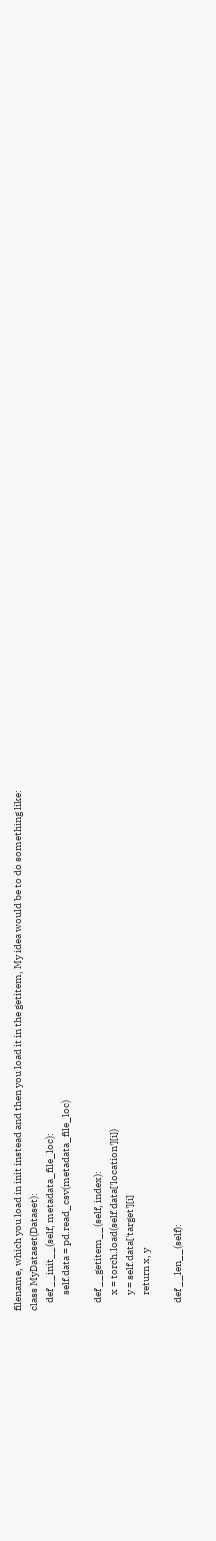filename, which you load in init instead and then you load it in the getitem, My idea would be to do something like:
class MyDataset(Dataset):
    def __init__(self, metadata_file_loc):
        self.data = pd.read_csv(metadata_file_loc)

    def __getitem__(self, index):
        x = torch.load(self.data['location'][i])
        y = self.data['target'][i]
        return x, y

    def __len__(self):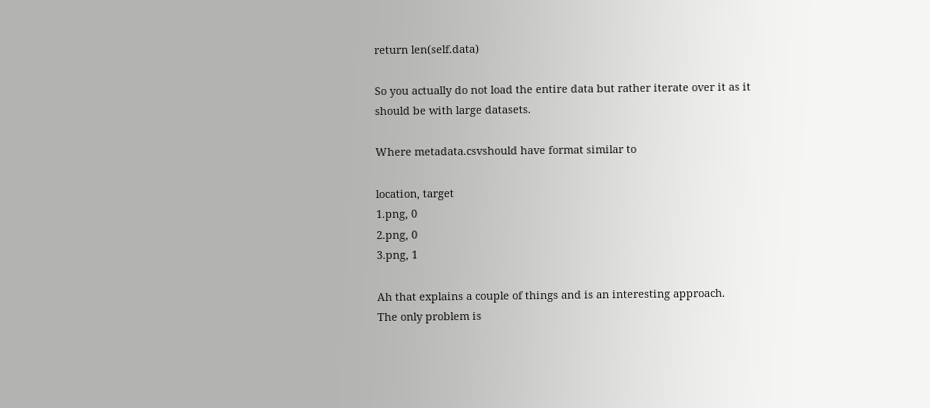return len(self.data)

So you actually do not load the entire data but rather iterate over it as it should be with large datasets.

Where metadata.csvshould have format similar to

location, target
1.png, 0
2.png, 0
3.png, 1

Ah that explains a couple of things and is an interesting approach.
The only problem is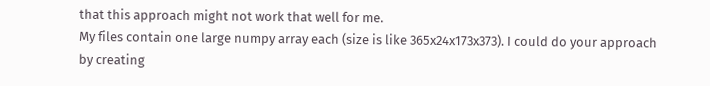that this approach might not work that well for me.
My files contain one large numpy array each (size is like 365x24x173x373). I could do your approach by creating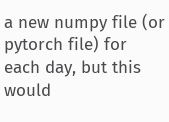a new numpy file (or pytorch file) for each day, but this would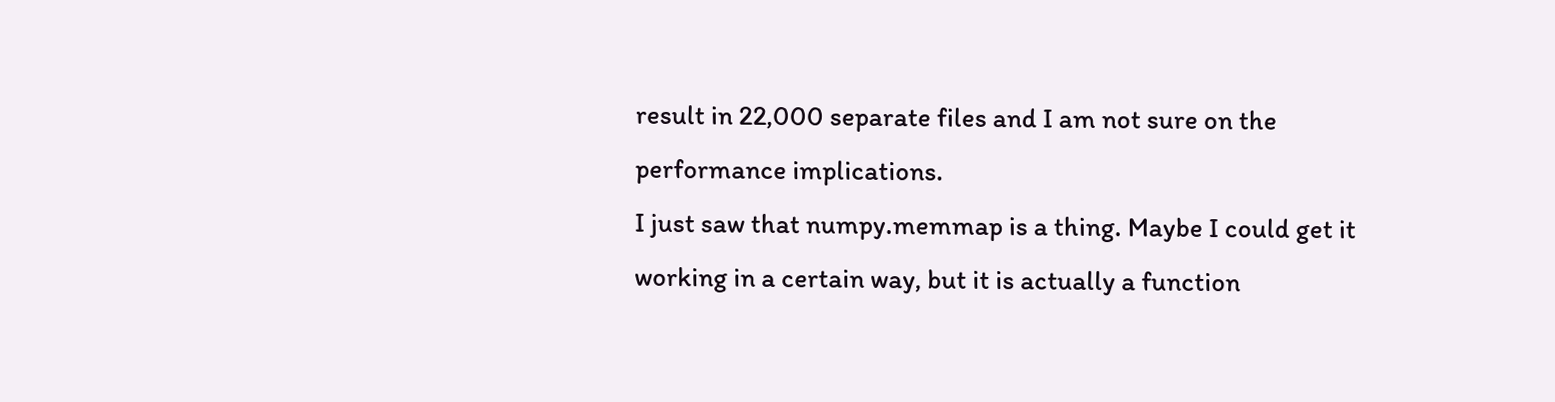result in 22,000 separate files and I am not sure on the performance implications.
I just saw that numpy.memmap is a thing. Maybe I could get it working in a certain way, but it is actually a function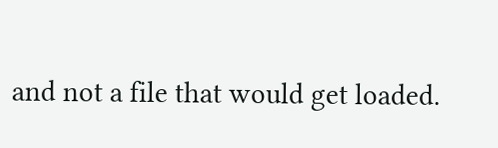and not a file that would get loaded.